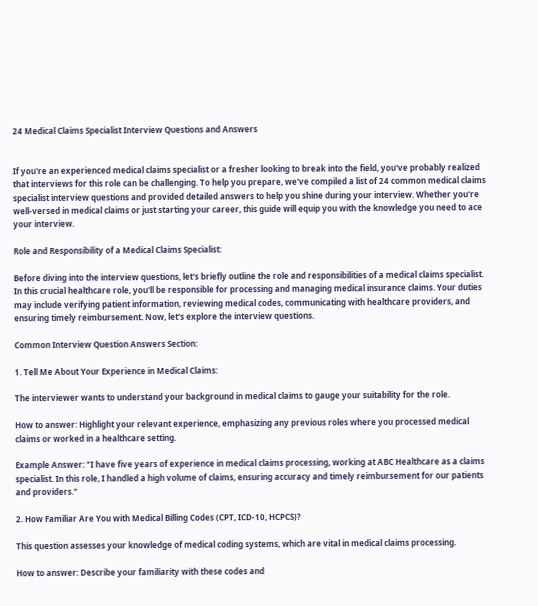24 Medical Claims Specialist Interview Questions and Answers


If you're an experienced medical claims specialist or a fresher looking to break into the field, you've probably realized that interviews for this role can be challenging. To help you prepare, we've compiled a list of 24 common medical claims specialist interview questions and provided detailed answers to help you shine during your interview. Whether you're well-versed in medical claims or just starting your career, this guide will equip you with the knowledge you need to ace your interview.

Role and Responsibility of a Medical Claims Specialist:

Before diving into the interview questions, let's briefly outline the role and responsibilities of a medical claims specialist. In this crucial healthcare role, you'll be responsible for processing and managing medical insurance claims. Your duties may include verifying patient information, reviewing medical codes, communicating with healthcare providers, and ensuring timely reimbursement. Now, let's explore the interview questions.

Common Interview Question Answers Section:

1. Tell Me About Your Experience in Medical Claims:

The interviewer wants to understand your background in medical claims to gauge your suitability for the role.

How to answer: Highlight your relevant experience, emphasizing any previous roles where you processed medical claims or worked in a healthcare setting.

Example Answer: "I have five years of experience in medical claims processing, working at ABC Healthcare as a claims specialist. In this role, I handled a high volume of claims, ensuring accuracy and timely reimbursement for our patients and providers."

2. How Familiar Are You with Medical Billing Codes (CPT, ICD-10, HCPCS)?

This question assesses your knowledge of medical coding systems, which are vital in medical claims processing.

How to answer: Describe your familiarity with these codes and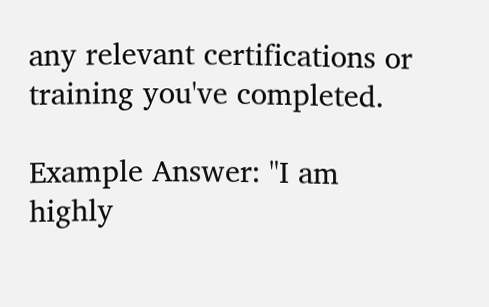any relevant certifications or training you've completed.

Example Answer: "I am highly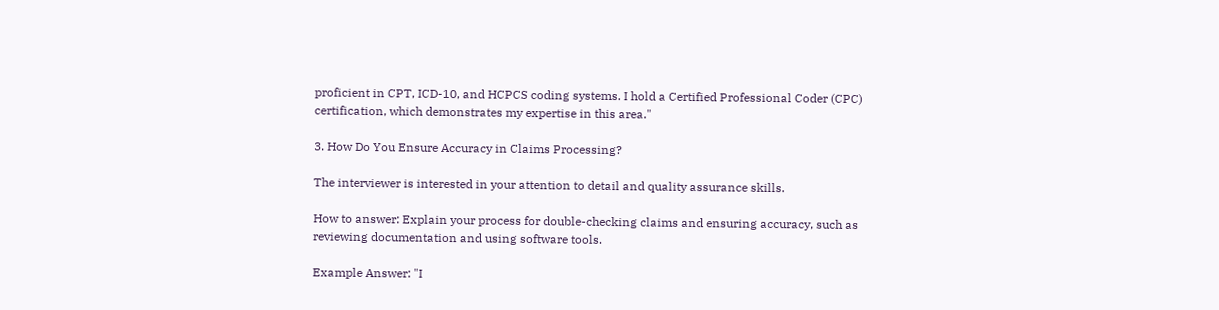proficient in CPT, ICD-10, and HCPCS coding systems. I hold a Certified Professional Coder (CPC) certification, which demonstrates my expertise in this area."

3. How Do You Ensure Accuracy in Claims Processing?

The interviewer is interested in your attention to detail and quality assurance skills.

How to answer: Explain your process for double-checking claims and ensuring accuracy, such as reviewing documentation and using software tools.

Example Answer: "I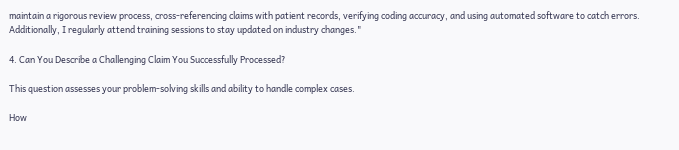maintain a rigorous review process, cross-referencing claims with patient records, verifying coding accuracy, and using automated software to catch errors. Additionally, I regularly attend training sessions to stay updated on industry changes."

4. Can You Describe a Challenging Claim You Successfully Processed?

This question assesses your problem-solving skills and ability to handle complex cases.

How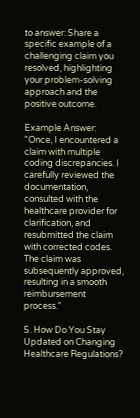to answer: Share a specific example of a challenging claim you resolved, highlighting your problem-solving approach and the positive outcome.

Example Answer: "Once, I encountered a claim with multiple coding discrepancies. I carefully reviewed the documentation, consulted with the healthcare provider for clarification, and resubmitted the claim with corrected codes. The claim was subsequently approved, resulting in a smooth reimbursement process."

5. How Do You Stay Updated on Changing Healthcare Regulations?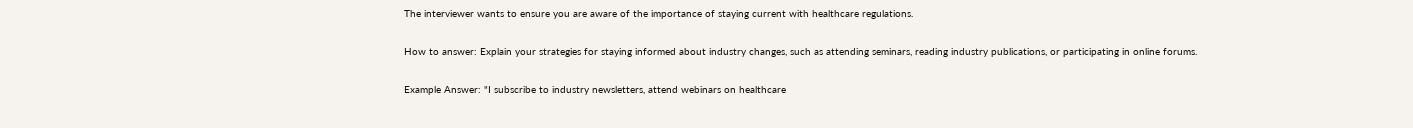The interviewer wants to ensure you are aware of the importance of staying current with healthcare regulations.

How to answer: Explain your strategies for staying informed about industry changes, such as attending seminars, reading industry publications, or participating in online forums.

Example Answer: "I subscribe to industry newsletters, attend webinars on healthcare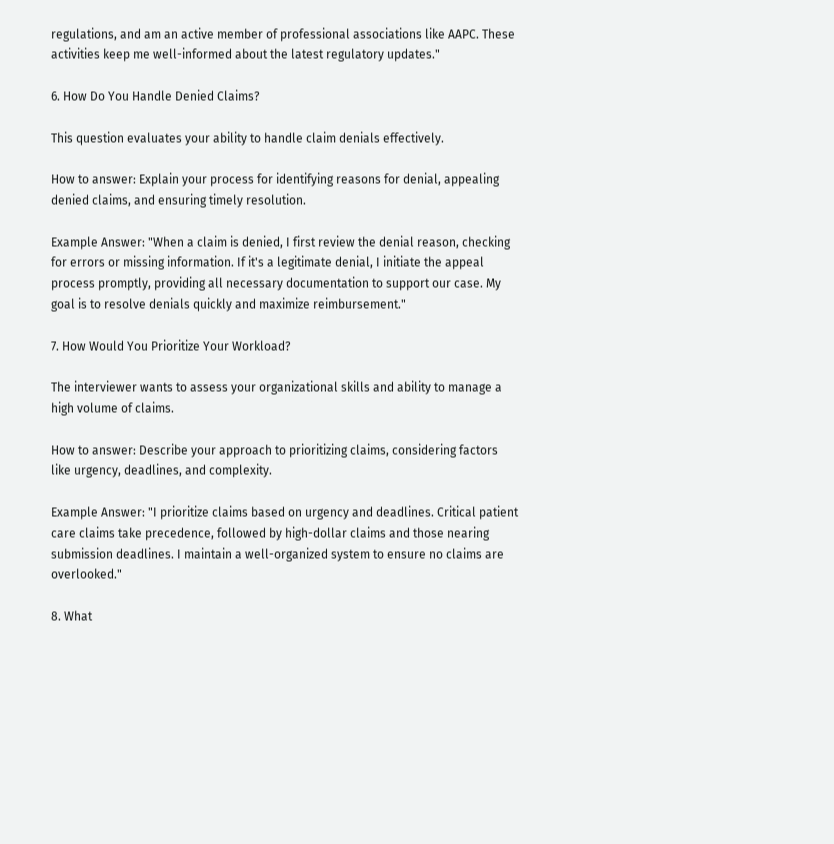regulations, and am an active member of professional associations like AAPC. These activities keep me well-informed about the latest regulatory updates."

6. How Do You Handle Denied Claims?

This question evaluates your ability to handle claim denials effectively.

How to answer: Explain your process for identifying reasons for denial, appealing denied claims, and ensuring timely resolution.

Example Answer: "When a claim is denied, I first review the denial reason, checking for errors or missing information. If it's a legitimate denial, I initiate the appeal process promptly, providing all necessary documentation to support our case. My goal is to resolve denials quickly and maximize reimbursement."

7. How Would You Prioritize Your Workload?

The interviewer wants to assess your organizational skills and ability to manage a high volume of claims.

How to answer: Describe your approach to prioritizing claims, considering factors like urgency, deadlines, and complexity.

Example Answer: "I prioritize claims based on urgency and deadlines. Critical patient care claims take precedence, followed by high-dollar claims and those nearing submission deadlines. I maintain a well-organized system to ensure no claims are overlooked."

8. What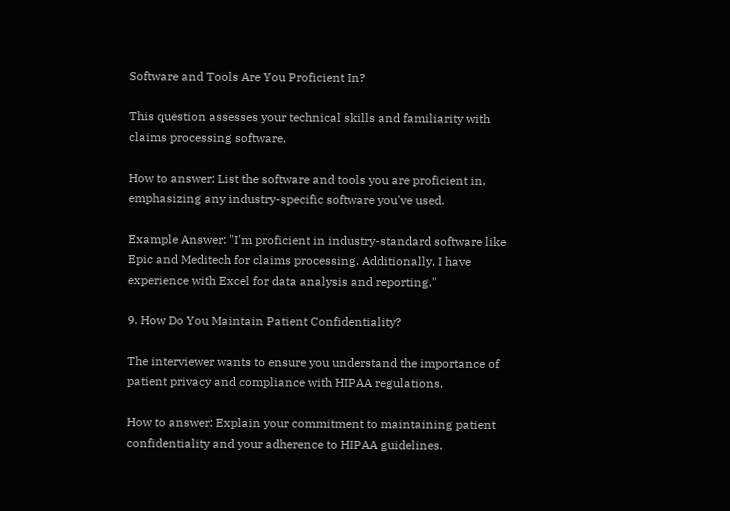Software and Tools Are You Proficient In?

This question assesses your technical skills and familiarity with claims processing software.

How to answer: List the software and tools you are proficient in, emphasizing any industry-specific software you've used.

Example Answer: "I'm proficient in industry-standard software like Epic and Meditech for claims processing. Additionally, I have experience with Excel for data analysis and reporting."

9. How Do You Maintain Patient Confidentiality?

The interviewer wants to ensure you understand the importance of patient privacy and compliance with HIPAA regulations.

How to answer: Explain your commitment to maintaining patient confidentiality and your adherence to HIPAA guidelines.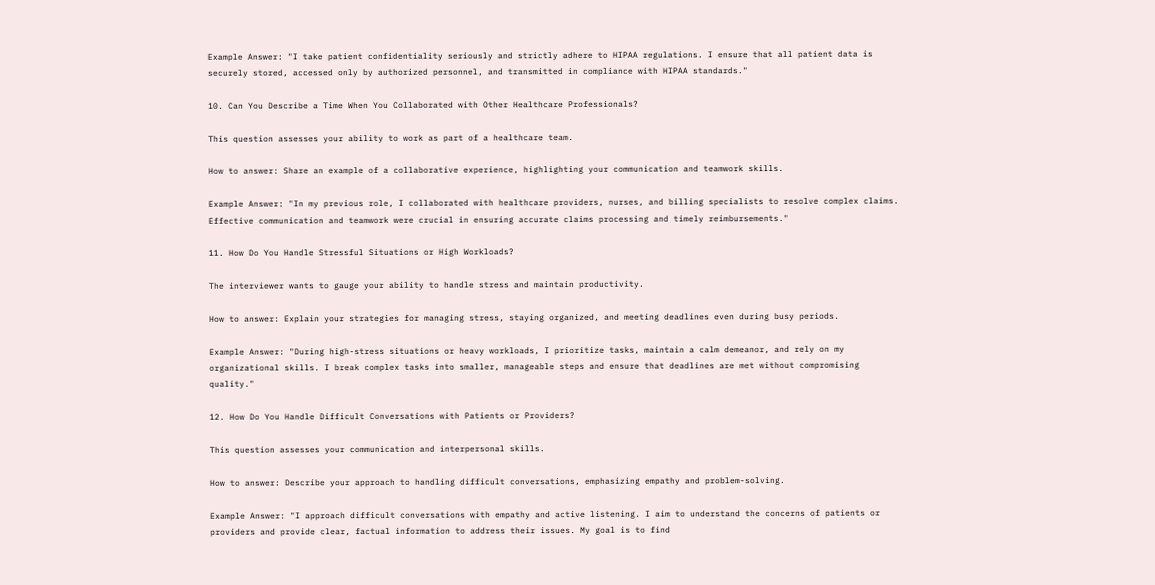Example Answer: "I take patient confidentiality seriously and strictly adhere to HIPAA regulations. I ensure that all patient data is securely stored, accessed only by authorized personnel, and transmitted in compliance with HIPAA standards."

10. Can You Describe a Time When You Collaborated with Other Healthcare Professionals?

This question assesses your ability to work as part of a healthcare team.

How to answer: Share an example of a collaborative experience, highlighting your communication and teamwork skills.

Example Answer: "In my previous role, I collaborated with healthcare providers, nurses, and billing specialists to resolve complex claims. Effective communication and teamwork were crucial in ensuring accurate claims processing and timely reimbursements."

11. How Do You Handle Stressful Situations or High Workloads?

The interviewer wants to gauge your ability to handle stress and maintain productivity.

How to answer: Explain your strategies for managing stress, staying organized, and meeting deadlines even during busy periods.

Example Answer: "During high-stress situations or heavy workloads, I prioritize tasks, maintain a calm demeanor, and rely on my organizational skills. I break complex tasks into smaller, manageable steps and ensure that deadlines are met without compromising quality."

12. How Do You Handle Difficult Conversations with Patients or Providers?

This question assesses your communication and interpersonal skills.

How to answer: Describe your approach to handling difficult conversations, emphasizing empathy and problem-solving.

Example Answer: "I approach difficult conversations with empathy and active listening. I aim to understand the concerns of patients or providers and provide clear, factual information to address their issues. My goal is to find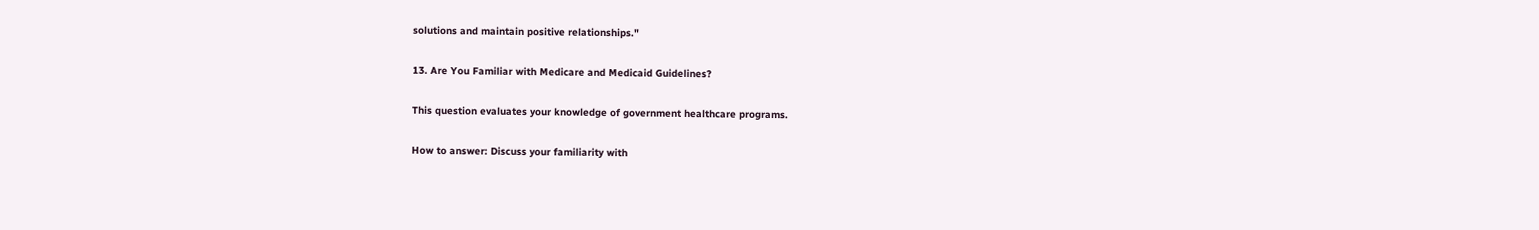solutions and maintain positive relationships."

13. Are You Familiar with Medicare and Medicaid Guidelines?

This question evaluates your knowledge of government healthcare programs.

How to answer: Discuss your familiarity with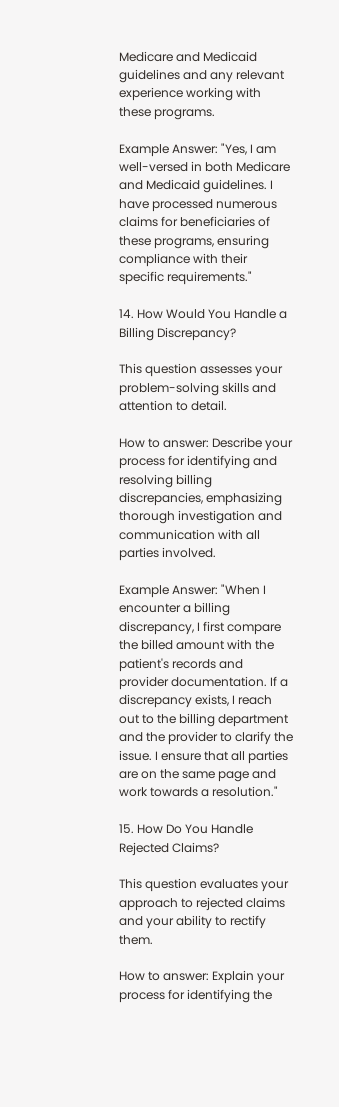Medicare and Medicaid guidelines and any relevant experience working with these programs.

Example Answer: "Yes, I am well-versed in both Medicare and Medicaid guidelines. I have processed numerous claims for beneficiaries of these programs, ensuring compliance with their specific requirements."

14. How Would You Handle a Billing Discrepancy?

This question assesses your problem-solving skills and attention to detail.

How to answer: Describe your process for identifying and resolving billing discrepancies, emphasizing thorough investigation and communication with all parties involved.

Example Answer: "When I encounter a billing discrepancy, I first compare the billed amount with the patient's records and provider documentation. If a discrepancy exists, I reach out to the billing department and the provider to clarify the issue. I ensure that all parties are on the same page and work towards a resolution."

15. How Do You Handle Rejected Claims?

This question evaluates your approach to rejected claims and your ability to rectify them.

How to answer: Explain your process for identifying the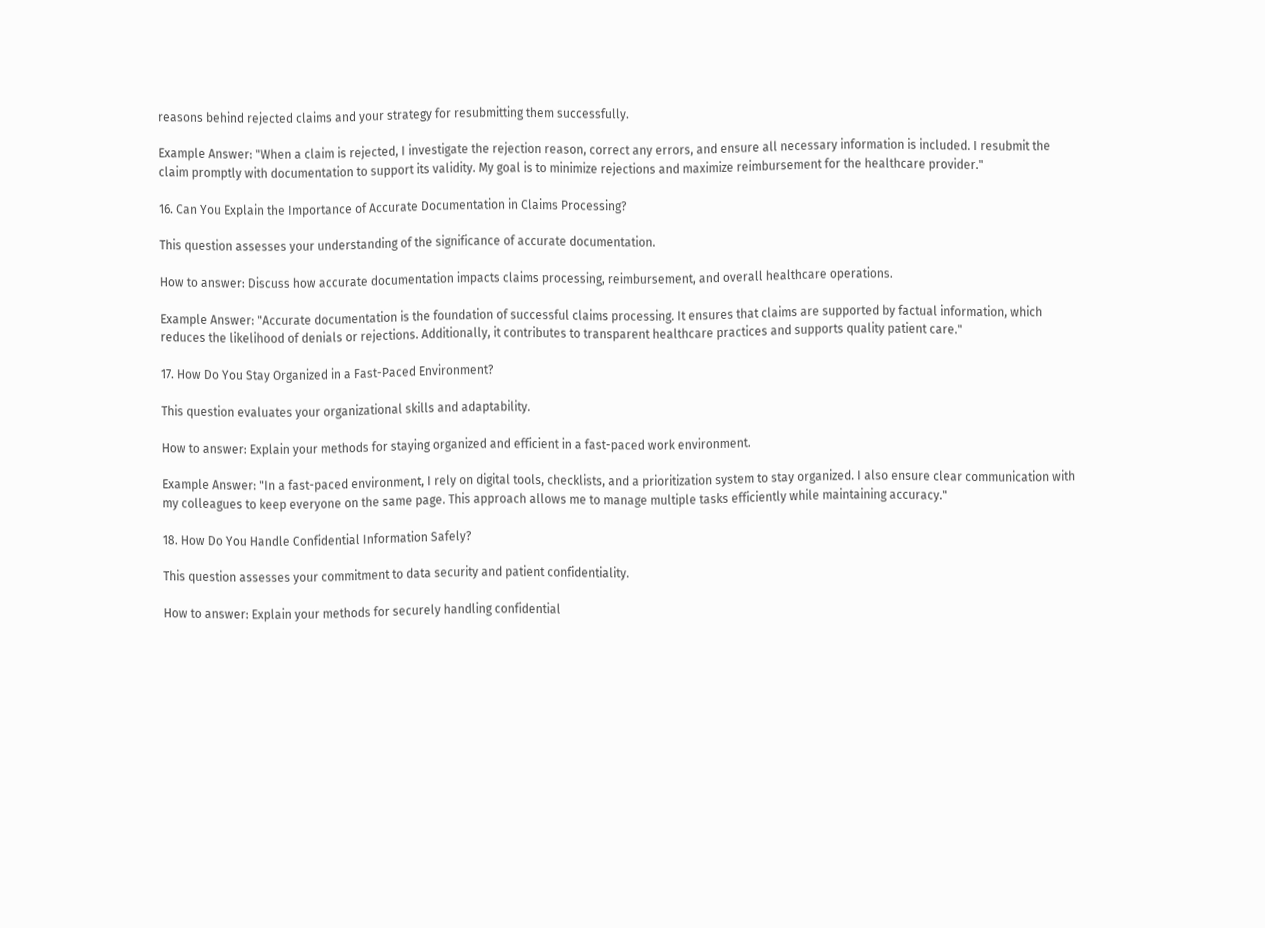reasons behind rejected claims and your strategy for resubmitting them successfully.

Example Answer: "When a claim is rejected, I investigate the rejection reason, correct any errors, and ensure all necessary information is included. I resubmit the claim promptly with documentation to support its validity. My goal is to minimize rejections and maximize reimbursement for the healthcare provider."

16. Can You Explain the Importance of Accurate Documentation in Claims Processing?

This question assesses your understanding of the significance of accurate documentation.

How to answer: Discuss how accurate documentation impacts claims processing, reimbursement, and overall healthcare operations.

Example Answer: "Accurate documentation is the foundation of successful claims processing. It ensures that claims are supported by factual information, which reduces the likelihood of denials or rejections. Additionally, it contributes to transparent healthcare practices and supports quality patient care."

17. How Do You Stay Organized in a Fast-Paced Environment?

This question evaluates your organizational skills and adaptability.

How to answer: Explain your methods for staying organized and efficient in a fast-paced work environment.

Example Answer: "In a fast-paced environment, I rely on digital tools, checklists, and a prioritization system to stay organized. I also ensure clear communication with my colleagues to keep everyone on the same page. This approach allows me to manage multiple tasks efficiently while maintaining accuracy."

18. How Do You Handle Confidential Information Safely?

This question assesses your commitment to data security and patient confidentiality.

How to answer: Explain your methods for securely handling confidential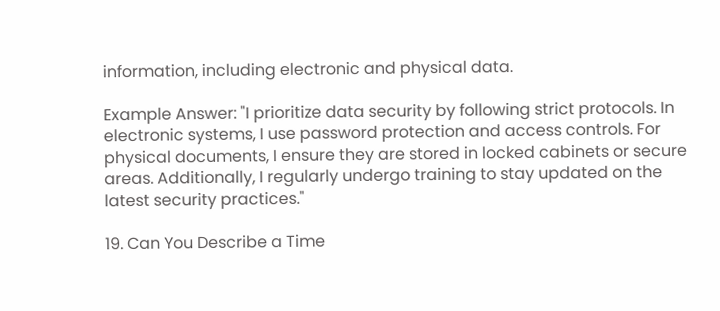information, including electronic and physical data.

Example Answer: "I prioritize data security by following strict protocols. In electronic systems, I use password protection and access controls. For physical documents, I ensure they are stored in locked cabinets or secure areas. Additionally, I regularly undergo training to stay updated on the latest security practices."

19. Can You Describe a Time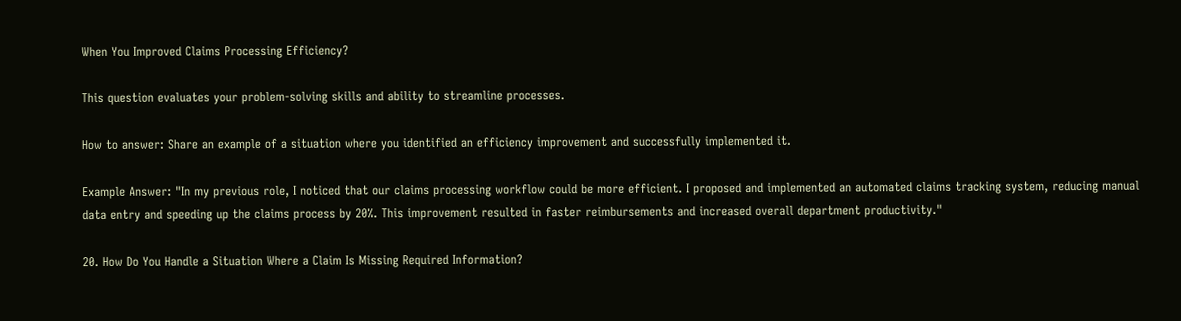When You Improved Claims Processing Efficiency?

This question evaluates your problem-solving skills and ability to streamline processes.

How to answer: Share an example of a situation where you identified an efficiency improvement and successfully implemented it.

Example Answer: "In my previous role, I noticed that our claims processing workflow could be more efficient. I proposed and implemented an automated claims tracking system, reducing manual data entry and speeding up the claims process by 20%. This improvement resulted in faster reimbursements and increased overall department productivity."

20. How Do You Handle a Situation Where a Claim Is Missing Required Information?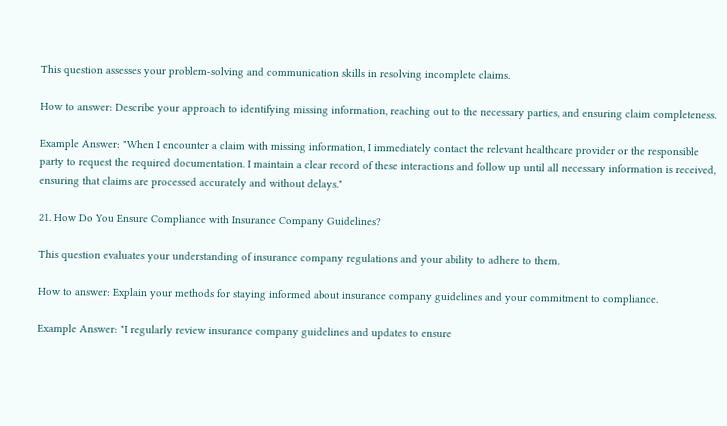This question assesses your problem-solving and communication skills in resolving incomplete claims.

How to answer: Describe your approach to identifying missing information, reaching out to the necessary parties, and ensuring claim completeness.

Example Answer: "When I encounter a claim with missing information, I immediately contact the relevant healthcare provider or the responsible party to request the required documentation. I maintain a clear record of these interactions and follow up until all necessary information is received, ensuring that claims are processed accurately and without delays."

21. How Do You Ensure Compliance with Insurance Company Guidelines?

This question evaluates your understanding of insurance company regulations and your ability to adhere to them.

How to answer: Explain your methods for staying informed about insurance company guidelines and your commitment to compliance.

Example Answer: "I regularly review insurance company guidelines and updates to ensure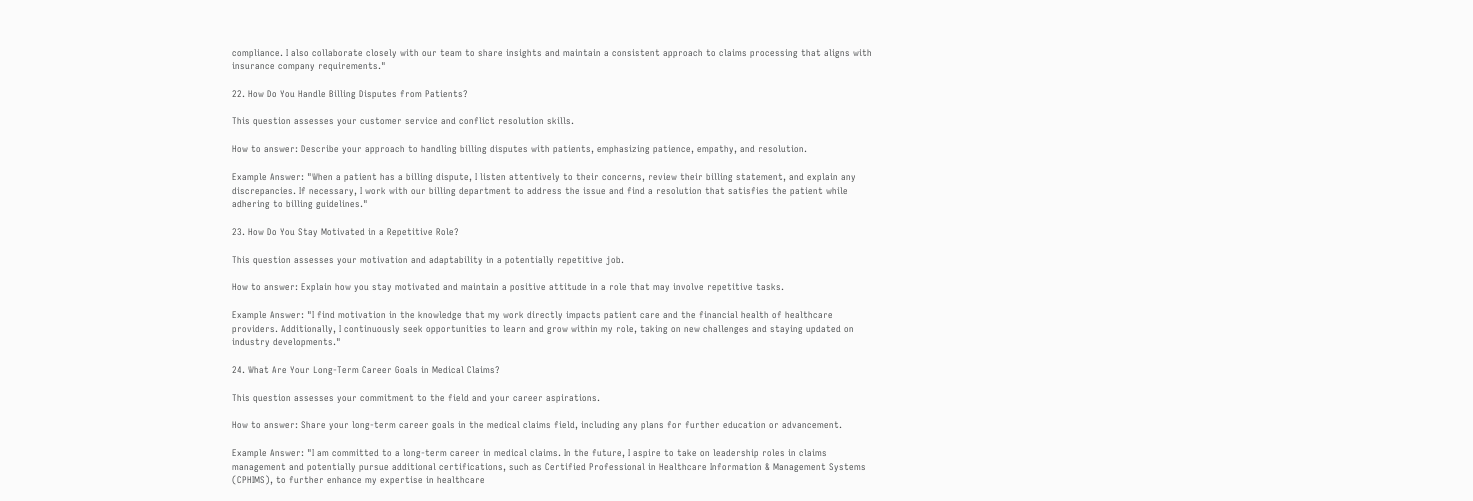compliance. I also collaborate closely with our team to share insights and maintain a consistent approach to claims processing that aligns with insurance company requirements."

22. How Do You Handle Billing Disputes from Patients?

This question assesses your customer service and conflict resolution skills.

How to answer: Describe your approach to handling billing disputes with patients, emphasizing patience, empathy, and resolution.

Example Answer: "When a patient has a billing dispute, I listen attentively to their concerns, review their billing statement, and explain any discrepancies. If necessary, I work with our billing department to address the issue and find a resolution that satisfies the patient while adhering to billing guidelines."

23. How Do You Stay Motivated in a Repetitive Role?

This question assesses your motivation and adaptability in a potentially repetitive job.

How to answer: Explain how you stay motivated and maintain a positive attitude in a role that may involve repetitive tasks.

Example Answer: "I find motivation in the knowledge that my work directly impacts patient care and the financial health of healthcare providers. Additionally, I continuously seek opportunities to learn and grow within my role, taking on new challenges and staying updated on industry developments."

24. What Are Your Long-Term Career Goals in Medical Claims?

This question assesses your commitment to the field and your career aspirations.

How to answer: Share your long-term career goals in the medical claims field, including any plans for further education or advancement.

Example Answer: "I am committed to a long-term career in medical claims. In the future, I aspire to take on leadership roles in claims management and potentially pursue additional certifications, such as Certified Professional in Healthcare Information & Management Systems (CPHIMS), to further enhance my expertise in healthcare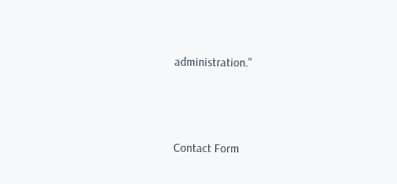administration."



Contact Form